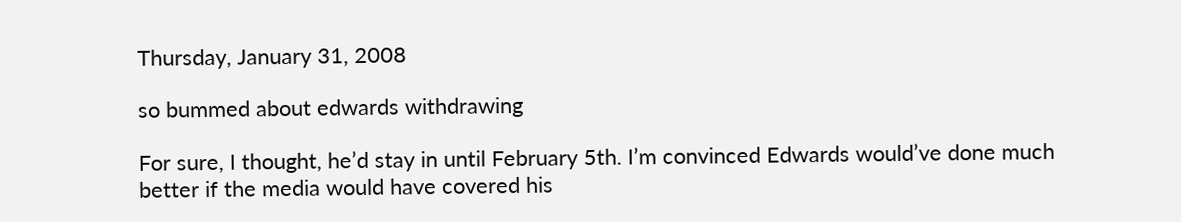Thursday, January 31, 2008

so bummed about edwards withdrawing

For sure, I thought, he’d stay in until February 5th. I’m convinced Edwards would’ve done much better if the media would have covered his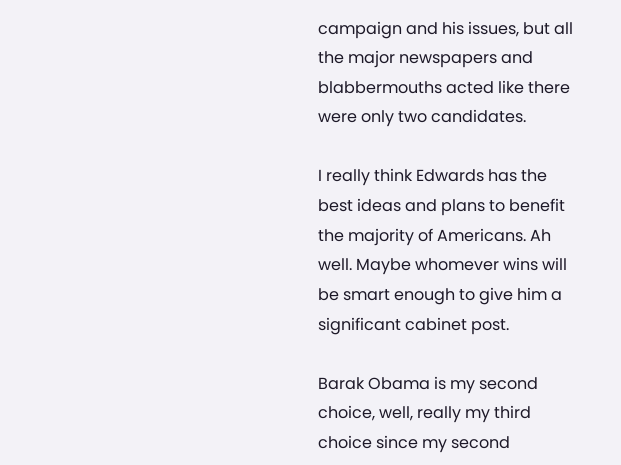campaign and his issues, but all the major newspapers and blabbermouths acted like there were only two candidates.

I really think Edwards has the best ideas and plans to benefit the majority of Americans. Ah well. Maybe whomever wins will be smart enough to give him a significant cabinet post.

Barak Obama is my second choice, well, really my third choice since my second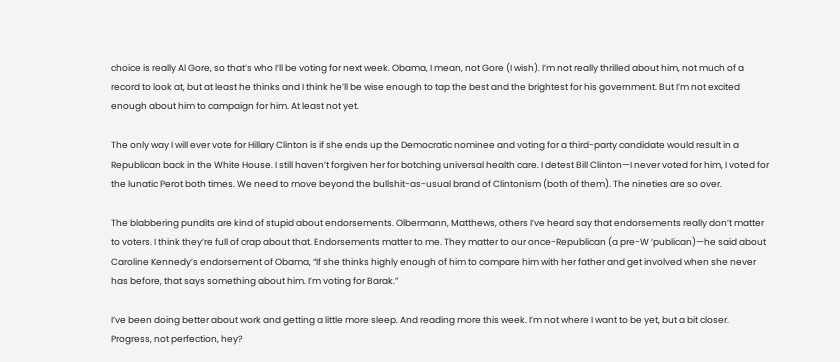choice is really Al Gore, so that’s who I’ll be voting for next week. Obama, I mean, not Gore (I wish). I’m not really thrilled about him, not much of a record to look at, but at least he thinks and I think he’ll be wise enough to tap the best and the brightest for his government. But I’m not excited enough about him to campaign for him. At least not yet.

The only way I will ever vote for Hillary Clinton is if she ends up the Democratic nominee and voting for a third-party candidate would result in a Republican back in the White House. I still haven’t forgiven her for botching universal health care. I detest Bill Clinton—I never voted for him, I voted for the lunatic Perot both times. We need to move beyond the bullshit-as-usual brand of Clintonism (both of them). The nineties are so over.

The blabbering pundits are kind of stupid about endorsements. Olbermann, Matthews, others I’ve heard say that endorsements really don’t matter to voters. I think they’re full of crap about that. Endorsements matter to me. They matter to our once-Republican (a pre-W ‘publican)—he said about Caroline Kennedy’s endorsement of Obama, “If she thinks highly enough of him to compare him with her father and get involved when she never has before, that says something about him. I’m voting for Barak.”

I’ve been doing better about work and getting a little more sleep. And reading more this week. I’m not where I want to be yet, but a bit closer. Progress, not perfection, hey?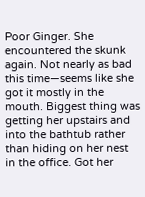Poor Ginger. She encountered the skunk again. Not nearly as bad this time—seems like she got it mostly in the mouth. Biggest thing was getting her upstairs and into the bathtub rather than hiding on her nest in the office. Got her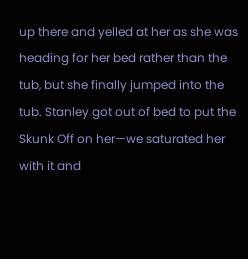up there and yelled at her as she was heading for her bed rather than the tub, but she finally jumped into the tub. Stanley got out of bed to put the Skunk Off on her—we saturated her with it and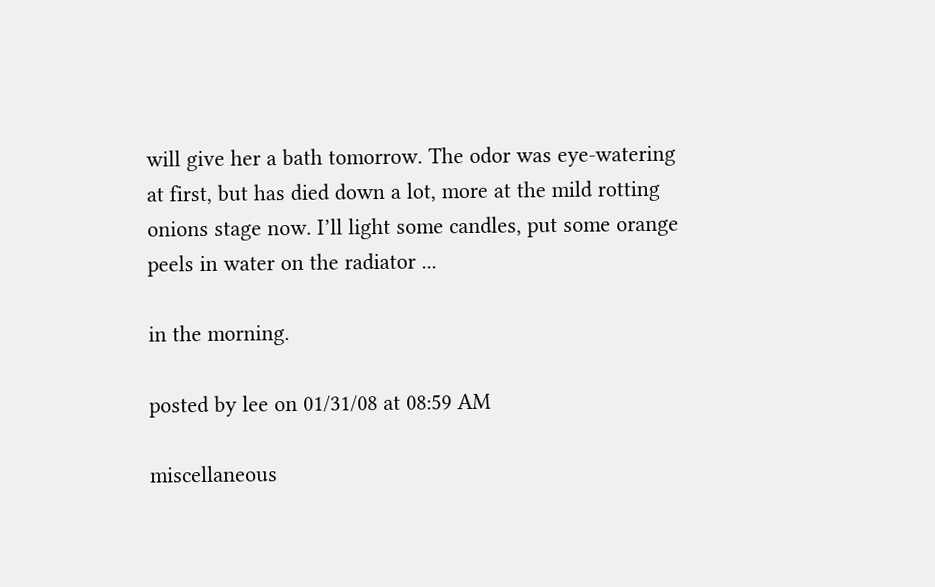will give her a bath tomorrow. The odor was eye-watering at first, but has died down a lot, more at the mild rotting onions stage now. I’ll light some candles, put some orange peels in water on the radiator ...

in the morning.

posted by lee on 01/31/08 at 08:59 AM

miscellaneous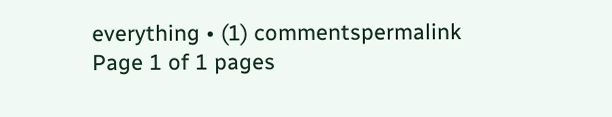everything • (1) commentspermalink
Page 1 of 1 pages